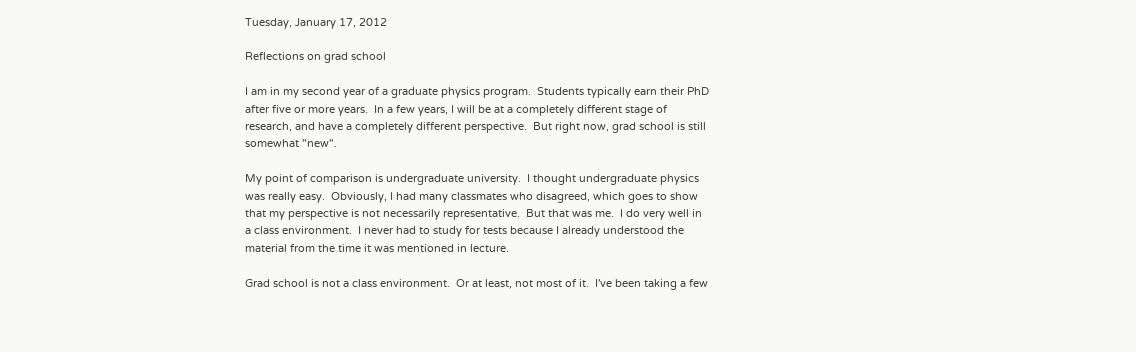Tuesday, January 17, 2012

Reflections on grad school

I am in my second year of a graduate physics program.  Students typically earn their PhD after five or more years.  In a few years, I will be at a completely different stage of research, and have a completely different perspective.  But right now, grad school is still somewhat "new".

My point of comparison is undergraduate university.  I thought undergraduate physics was really easy.  Obviously, I had many classmates who disagreed, which goes to show that my perspective is not necessarily representative.  But that was me.  I do very well in a class environment.  I never had to study for tests because I already understood the material from the time it was mentioned in lecture.

Grad school is not a class environment.  Or at least, not most of it.  I've been taking a few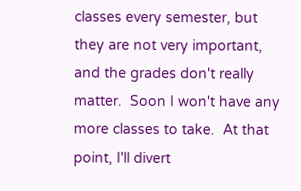classes every semester, but they are not very important, and the grades don't really matter.  Soon I won't have any more classes to take.  At that point, I'll divert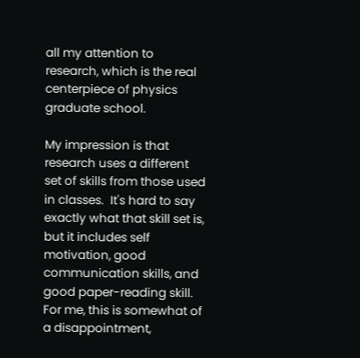all my attention to research, which is the real centerpiece of physics graduate school.

My impression is that research uses a different set of skills from those used in classes.  It's hard to say exactly what that skill set is, but it includes self motivation, good communication skills, and good paper-reading skill.  For me, this is somewhat of a disappointment,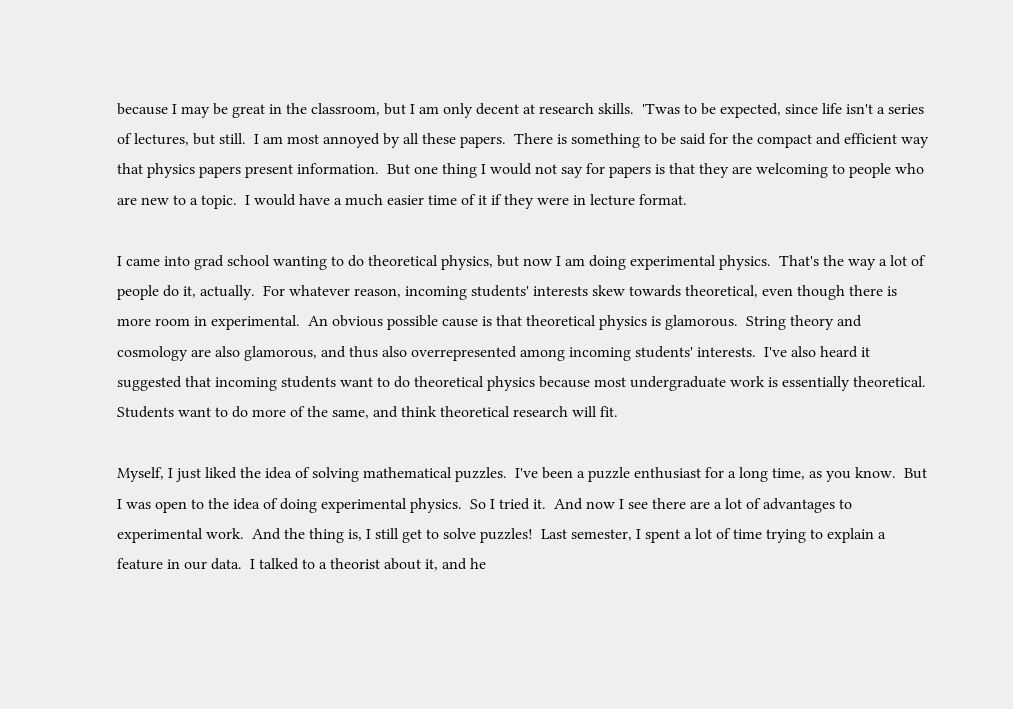because I may be great in the classroom, but I am only decent at research skills.  'Twas to be expected, since life isn't a series of lectures, but still.  I am most annoyed by all these papers.  There is something to be said for the compact and efficient way that physics papers present information.  But one thing I would not say for papers is that they are welcoming to people who are new to a topic.  I would have a much easier time of it if they were in lecture format.

I came into grad school wanting to do theoretical physics, but now I am doing experimental physics.  That's the way a lot of people do it, actually.  For whatever reason, incoming students' interests skew towards theoretical, even though there is more room in experimental.  An obvious possible cause is that theoretical physics is glamorous.  String theory and cosmology are also glamorous, and thus also overrepresented among incoming students' interests.  I've also heard it suggested that incoming students want to do theoretical physics because most undergraduate work is essentially theoretical.  Students want to do more of the same, and think theoretical research will fit.

Myself, I just liked the idea of solving mathematical puzzles.  I've been a puzzle enthusiast for a long time, as you know.  But I was open to the idea of doing experimental physics.  So I tried it.  And now I see there are a lot of advantages to experimental work.  And the thing is, I still get to solve puzzles!  Last semester, I spent a lot of time trying to explain a feature in our data.  I talked to a theorist about it, and he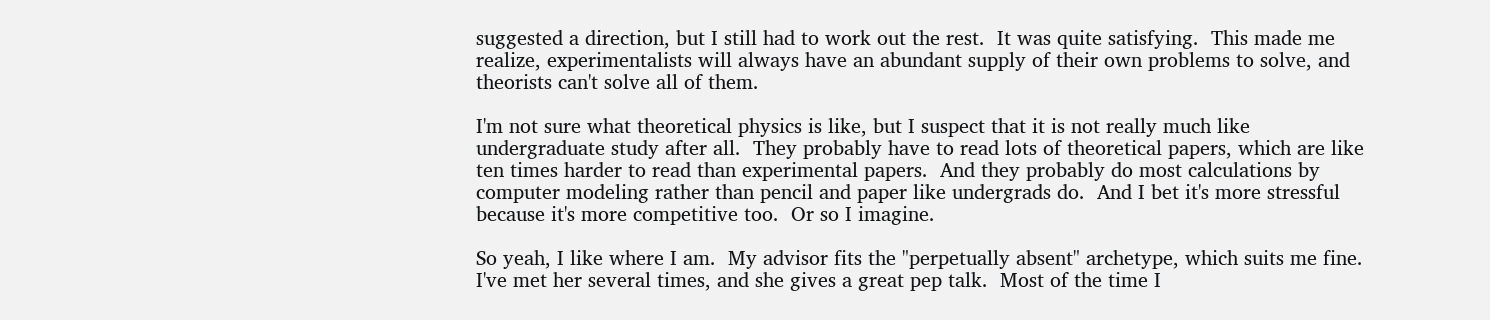suggested a direction, but I still had to work out the rest.  It was quite satisfying.  This made me realize, experimentalists will always have an abundant supply of their own problems to solve, and theorists can't solve all of them.

I'm not sure what theoretical physics is like, but I suspect that it is not really much like undergraduate study after all.  They probably have to read lots of theoretical papers, which are like ten times harder to read than experimental papers.  And they probably do most calculations by computer modeling rather than pencil and paper like undergrads do.  And I bet it's more stressful because it's more competitive too.  Or so I imagine.

So yeah, I like where I am.  My advisor fits the "perpetually absent" archetype, which suits me fine.  I've met her several times, and she gives a great pep talk.  Most of the time I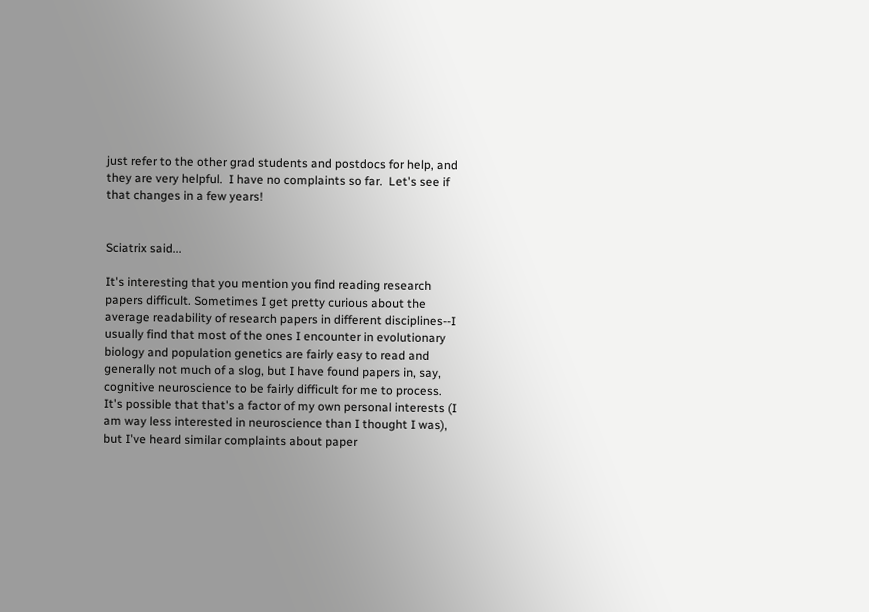just refer to the other grad students and postdocs for help, and they are very helpful.  I have no complaints so far.  Let's see if that changes in a few years!


Sciatrix said...

It's interesting that you mention you find reading research papers difficult. Sometimes I get pretty curious about the average readability of research papers in different disciplines--I usually find that most of the ones I encounter in evolutionary biology and population genetics are fairly easy to read and generally not much of a slog, but I have found papers in, say, cognitive neuroscience to be fairly difficult for me to process. It's possible that that's a factor of my own personal interests (I am way less interested in neuroscience than I thought I was), but I've heard similar complaints about paper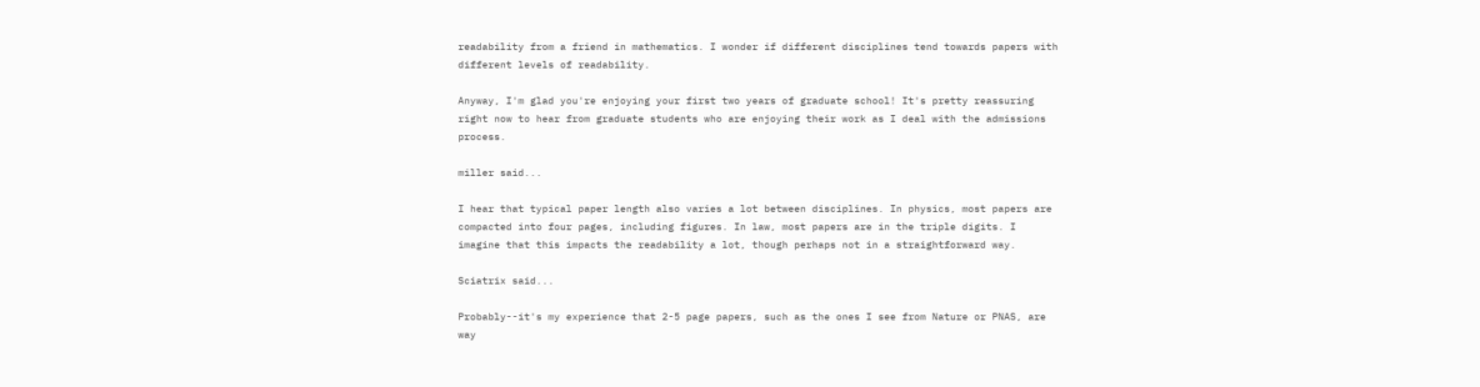readability from a friend in mathematics. I wonder if different disciplines tend towards papers with different levels of readability.

Anyway, I'm glad you're enjoying your first two years of graduate school! It's pretty reassuring right now to hear from graduate students who are enjoying their work as I deal with the admissions process.

miller said...

I hear that typical paper length also varies a lot between disciplines. In physics, most papers are compacted into four pages, including figures. In law, most papers are in the triple digits. I imagine that this impacts the readability a lot, though perhaps not in a straightforward way.

Sciatrix said...

Probably--it's my experience that 2-5 page papers, such as the ones I see from Nature or PNAS, are way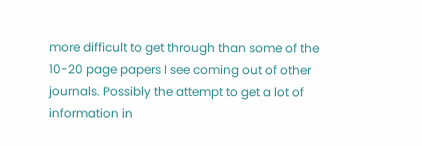more difficult to get through than some of the 10-20 page papers I see coming out of other journals. Possibly the attempt to get a lot of information in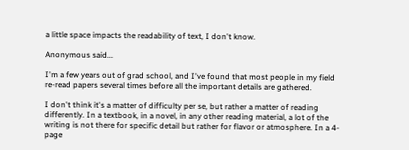a little space impacts the readability of text, I don't know.

Anonymous said...

I'm a few years out of grad school, and I've found that most people in my field re-read papers several times before all the important details are gathered.

I don't think it's a matter of difficulty per se, but rather a matter of reading differently. In a textbook, in a novel, in any other reading material, a lot of the writing is not there for specific detail but rather for flavor or atmosphere. In a 4-page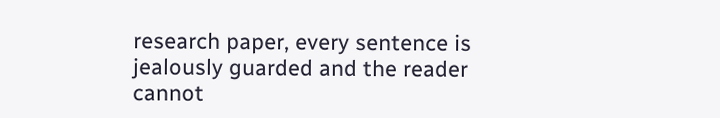research paper, every sentence is jealously guarded and the reader cannot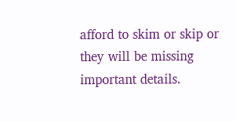afford to skim or skip or they will be missing important details.